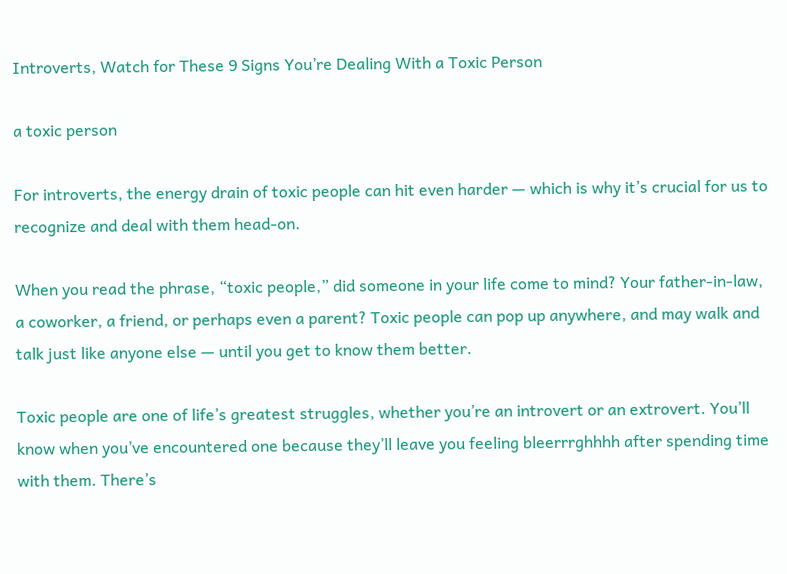Introverts, Watch for These 9 Signs You’re Dealing With a Toxic Person

a toxic person

For introverts, the energy drain of toxic people can hit even harder — which is why it’s crucial for us to recognize and deal with them head-on.

When you read the phrase, “toxic people,” did someone in your life come to mind? Your father-in-law, a coworker, a friend, or perhaps even a parent? Toxic people can pop up anywhere, and may walk and talk just like anyone else — until you get to know them better.

Toxic people are one of life’s greatest struggles, whether you’re an introvert or an extrovert. You’ll know when you’ve encountered one because they’ll leave you feeling bleerrrghhhh after spending time with them. There’s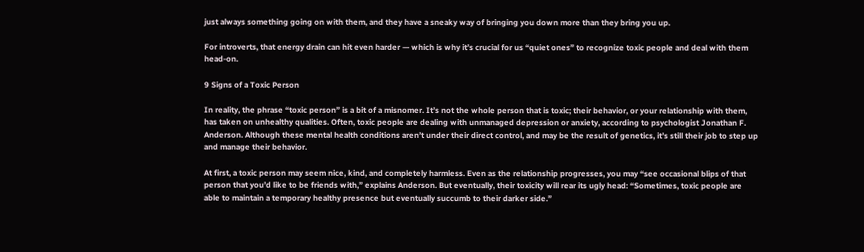just always something going on with them, and they have a sneaky way of bringing you down more than they bring you up.

For introverts, that energy drain can hit even harder — which is why it’s crucial for us “quiet ones” to recognize toxic people and deal with them head-on.

9 Signs of a Toxic Person

In reality, the phrase “toxic person” is a bit of a misnomer. It’s not the whole person that is toxic; their behavior, or your relationship with them, has taken on unhealthy qualities. Often, toxic people are dealing with unmanaged depression or anxiety, according to psychologist Jonathan F. Anderson. Although these mental health conditions aren’t under their direct control, and may be the result of genetics, it’s still their job to step up and manage their behavior.

At first, a toxic person may seem nice, kind, and completely harmless. Even as the relationship progresses, you may “see occasional blips of that person that you’d like to be friends with,” explains Anderson. But eventually, their toxicity will rear its ugly head: “Sometimes, toxic people are able to maintain a temporary healthy presence but eventually succumb to their darker side.”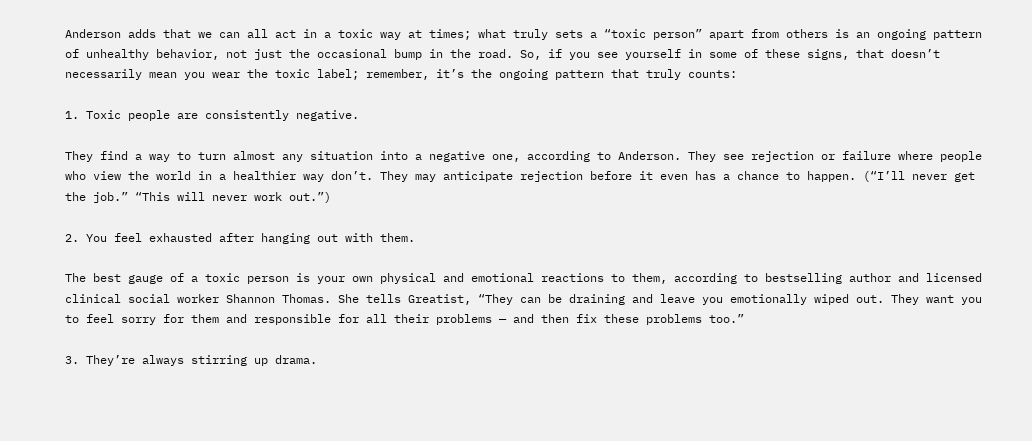Anderson adds that we can all act in a toxic way at times; what truly sets a “toxic person” apart from others is an ongoing pattern of unhealthy behavior, not just the occasional bump in the road. So, if you see yourself in some of these signs, that doesn’t necessarily mean you wear the toxic label; remember, it’s the ongoing pattern that truly counts:

1. Toxic people are consistently negative.

They find a way to turn almost any situation into a negative one, according to Anderson. They see rejection or failure where people who view the world in a healthier way don’t. They may anticipate rejection before it even has a chance to happen. (“I’ll never get the job.” “This will never work out.”)

2. You feel exhausted after hanging out with them.

The best gauge of a toxic person is your own physical and emotional reactions to them, according to bestselling author and licensed clinical social worker Shannon Thomas. She tells Greatist, “They can be draining and leave you emotionally wiped out. They want you to feel sorry for them and responsible for all their problems — and then fix these problems too.”

3. They’re always stirring up drama.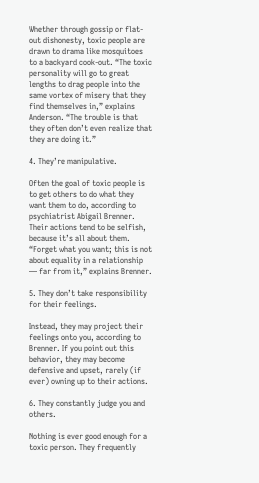Whether through gossip or flat-out dishonesty, toxic people are drawn to drama like mosquitoes to a backyard cook-out. “The toxic personality will go to great lengths to drag people into the same vortex of misery that they find themselves in,” explains Anderson. “The trouble is that they often don’t even realize that they are doing it.”

4. They’re manipulative.

Often the goal of toxic people is to get others to do what they want them to do, according to psychiatrist Abigail Brenner. Their actions tend to be selfish, because it’s all about them. “Forget what you want; this is not about equality in a relationship — far from it,” explains Brenner.

5. They don’t take responsibility for their feelings.

Instead, they may project their feelings onto you, according to Brenner. If you point out this behavior, they may become defensive and upset, rarely (if ever) owning up to their actions.

6. They constantly judge you and others.

Nothing is ever good enough for a toxic person. They frequently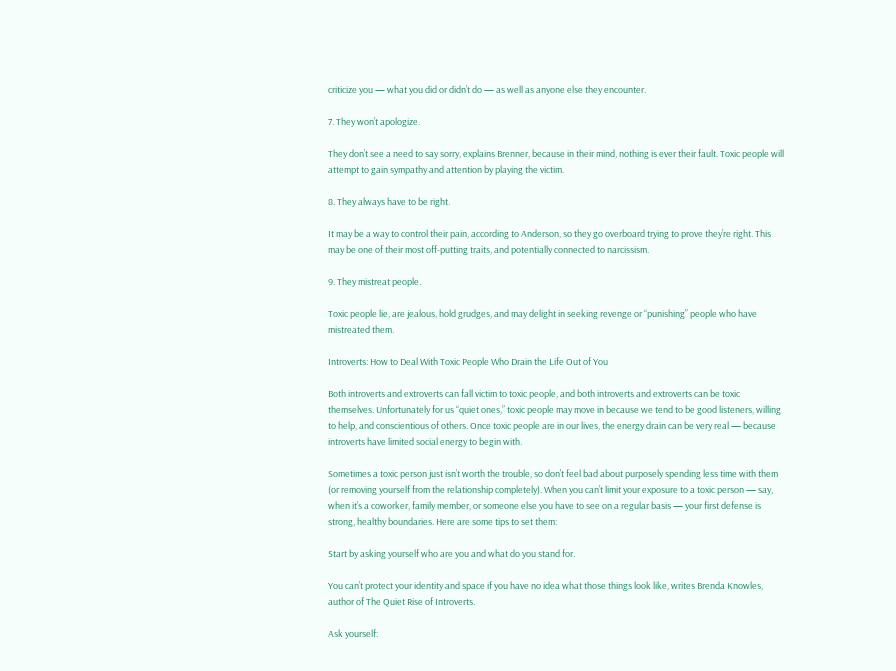criticize you — what you did or didn’t do — as well as anyone else they encounter.

7. They won’t apologize.

They don’t see a need to say sorry, explains Brenner, because in their mind, nothing is ever their fault. Toxic people will attempt to gain sympathy and attention by playing the victim.

8. They always have to be right.

It may be a way to control their pain, according to Anderson, so they go overboard trying to prove they’re right. This may be one of their most off-putting traits, and potentially connected to narcissism.

9. They mistreat people.

Toxic people lie, are jealous, hold grudges, and may delight in seeking revenge or “punishing” people who have mistreated them.

Introverts: How to Deal With Toxic People Who Drain the Life Out of You

Both introverts and extroverts can fall victim to toxic people, and both introverts and extroverts can be toxic themselves. Unfortunately for us “quiet ones,” toxic people may move in because we tend to be good listeners, willing to help, and conscientious of others. Once toxic people are in our lives, the energy drain can be very real — because introverts have limited social energy to begin with.

Sometimes a toxic person just isn’t worth the trouble, so don’t feel bad about purposely spending less time with them (or removing yourself from the relationship completely). When you can’t limit your exposure to a toxic person — say, when it’s a coworker, family member, or someone else you have to see on a regular basis — your first defense is strong, healthy boundaries. Here are some tips to set them:

Start by asking yourself who are you and what do you stand for.

You can’t protect your identity and space if you have no idea what those things look like, writes Brenda Knowles, author of The Quiet Rise of Introverts.

Ask yourself: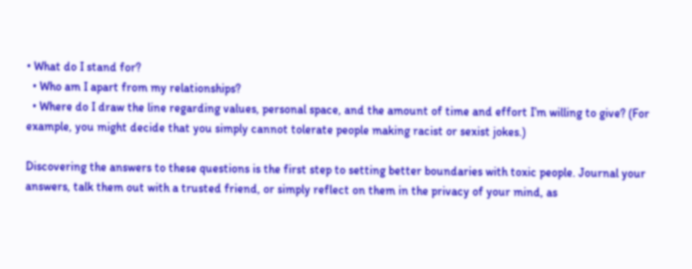• What do I stand for?
  • Who am I apart from my relationships?
  • Where do I draw the line regarding values, personal space, and the amount of time and effort I’m willing to give? (For example, you might decide that you simply cannot tolerate people making racist or sexist jokes.)

Discovering the answers to these questions is the first step to setting better boundaries with toxic people. Journal your answers, talk them out with a trusted friend, or simply reflect on them in the privacy of your mind, as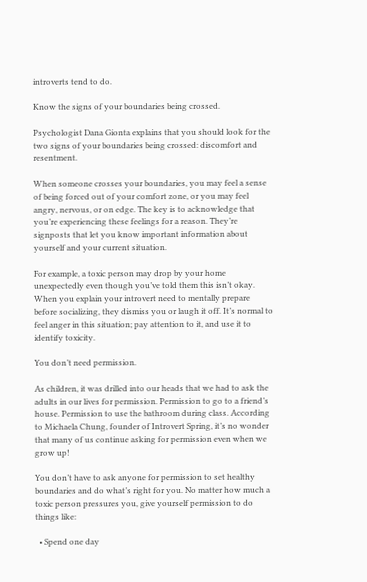introverts tend to do.

Know the signs of your boundaries being crossed.

Psychologist Dana Gionta explains that you should look for the two signs of your boundaries being crossed: discomfort and resentment.

When someone crosses your boundaries, you may feel a sense of being forced out of your comfort zone, or you may feel angry, nervous, or on edge. The key is to acknowledge that you’re experiencing these feelings for a reason. They’re signposts that let you know important information about yourself and your current situation.

For example, a toxic person may drop by your home unexpectedly even though you’ve told them this isn’t okay. When you explain your introvert need to mentally prepare before socializing, they dismiss you or laugh it off. It’s normal to feel anger in this situation; pay attention to it, and use it to identify toxicity.

You don’t need permission.

As children, it was drilled into our heads that we had to ask the adults in our lives for permission. Permission to go to a friend’s house. Permission to use the bathroom during class. According to Michaela Chung, founder of Introvert Spring, it’s no wonder that many of us continue asking for permission even when we grow up!

You don’t have to ask anyone for permission to set healthy boundaries and do what’s right for you. No matter how much a toxic person pressures you, give yourself permission to do things like:

  • Spend one day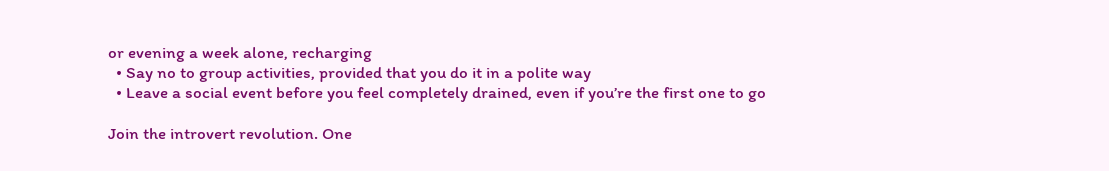or evening a week alone, recharging
  • Say no to group activities, provided that you do it in a polite way
  • Leave a social event before you feel completely drained, even if you’re the first one to go

Join the introvert revolution. One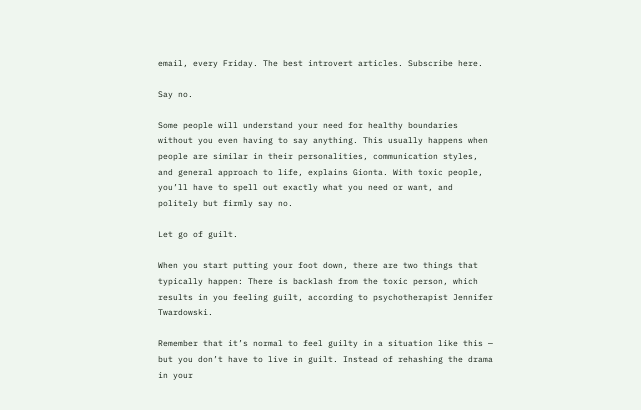email, every Friday. The best introvert articles. Subscribe here.

Say no.

Some people will understand your need for healthy boundaries without you even having to say anything. This usually happens when people are similar in their personalities, communication styles, and general approach to life, explains Gionta. With toxic people, you’ll have to spell out exactly what you need or want, and politely but firmly say no.

Let go of guilt.

When you start putting your foot down, there are two things that typically happen: There is backlash from the toxic person, which results in you feeling guilt, according to psychotherapist Jennifer Twardowski.

Remember that it’s normal to feel guilty in a situation like this — but you don’t have to live in guilt. Instead of rehashing the drama in your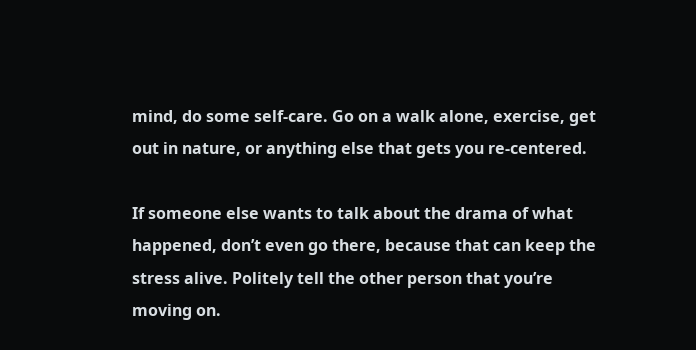mind, do some self-care. Go on a walk alone, exercise, get out in nature, or anything else that gets you re-centered.

If someone else wants to talk about the drama of what happened, don’t even go there, because that can keep the stress alive. Politely tell the other person that you’re moving on.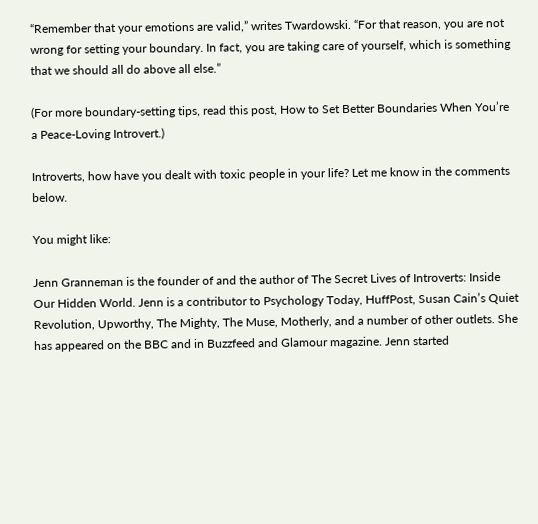“Remember that your emotions are valid,” writes Twardowski. “For that reason, you are not wrong for setting your boundary. In fact, you are taking care of yourself, which is something that we should all do above all else.”

(For more boundary-setting tips, read this post, How to Set Better Boundaries When You’re a Peace-Loving Introvert.)

Introverts, how have you dealt with toxic people in your life? Let me know in the comments below.

You might like:

Jenn Granneman is the founder of and the author of The Secret Lives of Introverts: Inside Our Hidden World. Jenn is a contributor to Psychology Today, HuffPost, Susan Cain’s Quiet Revolution, Upworthy, The Mighty, The Muse, Motherly, and a number of other outlets. She has appeared on the BBC and in Buzzfeed and Glamour magazine. Jenn started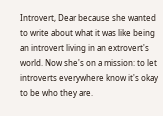Introvert, Dear because she wanted to write about what it was like being an introvert living in an extrovert's world. Now she's on a mission: to let introverts everywhere know it's okay to be who they are.